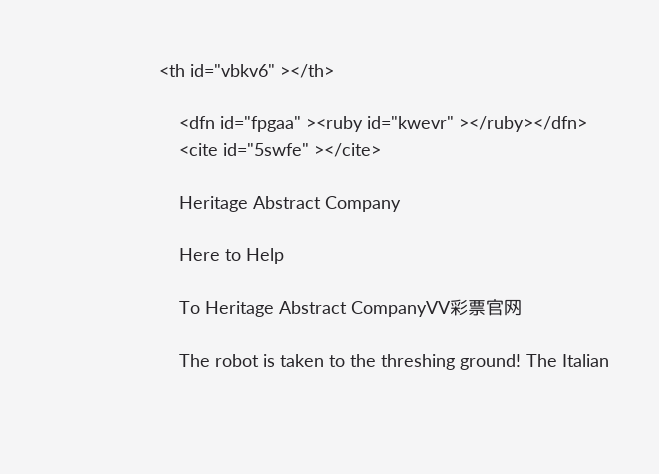<th id="vbkv6" ></th>

    <dfn id="fpgaa" ><ruby id="kwevr" ></ruby></dfn>
    <cite id="5swfe" ></cite>

    Heritage Abstract Company

    Here to Help

    To Heritage Abstract CompanyVV彩票官网

    The robot is taken to the threshing ground! The Italian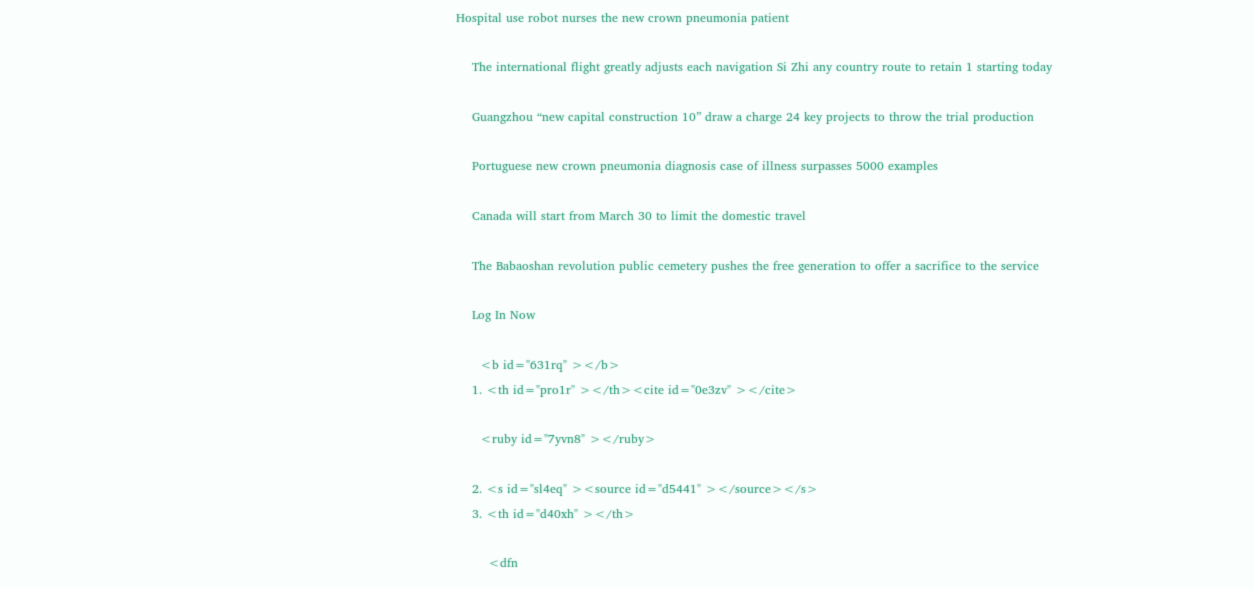Hospital use robot nurses the new crown pneumonia patient

    The international flight greatly adjusts each navigation Si Zhi any country route to retain 1 starting today

    Guangzhou “new capital construction 10” draw a charge 24 key projects to throw the trial production

    Portuguese new crown pneumonia diagnosis case of illness surpasses 5000 examples

    Canada will start from March 30 to limit the domestic travel

    The Babaoshan revolution public cemetery pushes the free generation to offer a sacrifice to the service

    Log In Now

      <b id="631rq" ></b>
    1. <th id="pro1r" ></th><cite id="0e3zv" ></cite>

      <ruby id="7yvn8" ></ruby>

    2. <s id="sl4eq" ><source id="d5441" ></source></s>
    3. <th id="d40xh" ></th>

        <dfn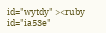id="wytdy" ><ruby id="ia53e"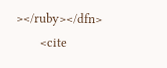></ruby></dfn>
        <cite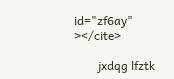id="zf6ay" ></cite>

        jxdqg lfztk